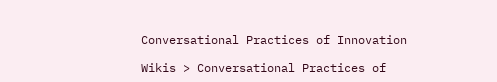Conversational Practices of Innovation

Wikis > Conversational Practices of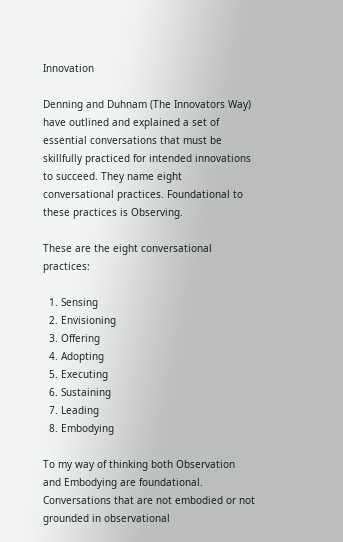Innovation

Denning and Duhnam (The Innovators Way) have outlined and explained a set of essential conversations that must be skillfully practiced for intended innovations to succeed. They name eight conversational practices. Foundational to these practices is Observing.

These are the eight conversational practices:

  1. Sensing
  2. Envisioning
  3. Offering
  4. Adopting
  5. Executing
  6. Sustaining
  7. Leading
  8. Embodying

To my way of thinking both Observation and Embodying are foundational. Conversations that are not embodied or not grounded in observational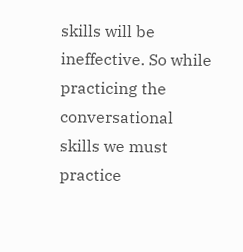skills will be ineffective. So while practicing the conversational skills we must practice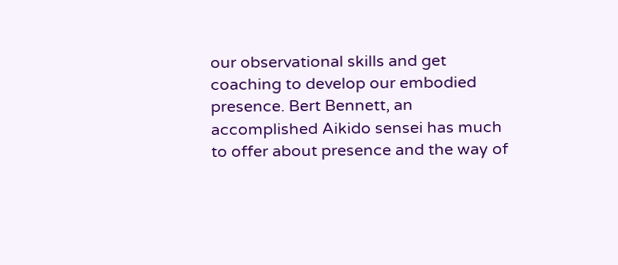our observational skills and get coaching to develop our embodied presence. Bert Bennett, an accomplished Aikido sensei has much to offer about presence and the way of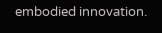embodied innovation.